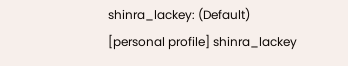shinra_lackey: (Default)
[personal profile] shinra_lackey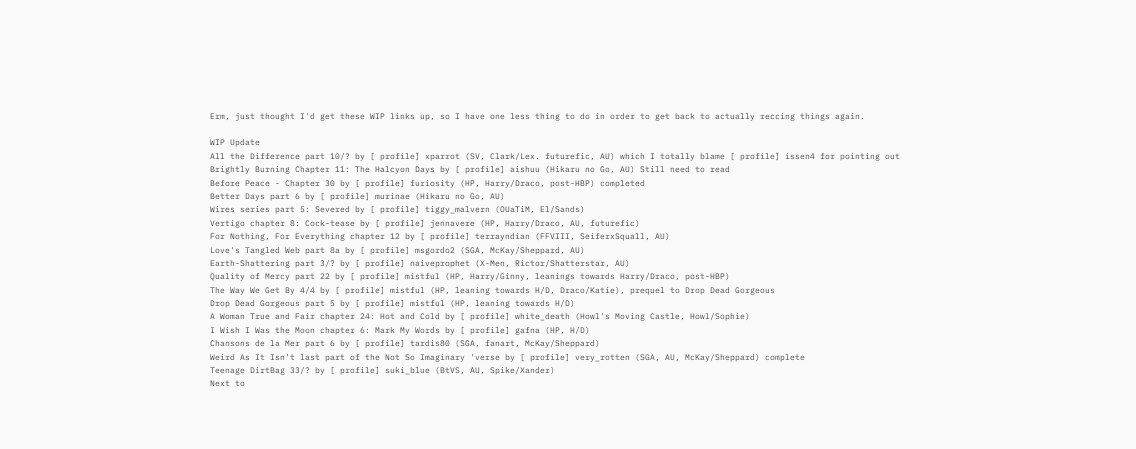Erm, just thought I'd get these WIP links up, so I have one less thing to do in order to get back to actually reccing things again.

WIP Update
All the Difference part 10/? by [ profile] xparrot (SV, Clark/Lex. futurefic, AU) which I totally blame [ profile] issen4 for pointing out
Brightly Burning Chapter 11: The Halcyon Days by [ profile] aishuu (Hikaru no Go, AU) Still need to read
Before Peace - Chapter 30 by [ profile] furiosity (HP, Harry/Draco, post-HBP) completed
Better Days part 6 by [ profile] murinae (Hikaru no Go, AU)
Wires series part 5: Severed by [ profile] tiggy_malvern (OUaTiM, El/Sands)
Vertigo chapter 8: Cock-tease by [ profile] jennavere (HP, Harry/Draco, AU, futurefic)
For Nothing, For Everything chapter 12 by [ profile] terrayndian (FFVIII, SeiferxSquall, AU)
Love's Tangled Web part 8a by [ profile] msgordo2 (SGA, McKay/Sheppard, AU)
Earth-Shattering part 3/? by [ profile] naiveprophet (X-Men, Rictor/Shatterstar, AU)
Quality of Mercy part 22 by [ profile] mistful (HP, Harry/Ginny, leanings towards Harry/Draco, post-HBP)
The Way We Get By 4/4 by [ profile] mistful (HP, leaning towards H/D, Draco/Katie), prequel to Drop Dead Gorgeous
Drop Dead Gorgeous part 5 by [ profile] mistful (HP, leaning towards H/D)
A Woman True and Fair chapter 24: Hot and Cold by [ profile] white_death (Howl's Moving Castle, Howl/Sophie)
I Wish I Was the Moon chapter 6: Mark My Words by [ profile] gafna (HP, H/D)
Chansons de la Mer part 6 by [ profile] tardis80 (SGA, fanart, McKay/Sheppard)
Weird As It Isn't last part of the Not So Imaginary 'verse by [ profile] very_rotten (SGA, AU, McKay/Sheppard) complete
Teenage DirtBag 33/? by [ profile] suki_blue (BtVS, AU, Spike/Xander)
Next to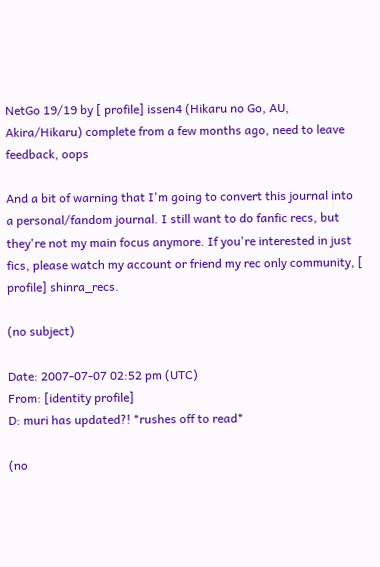NetGo 19/19 by [ profile] issen4 (Hikaru no Go, AU, Akira/Hikaru) complete from a few months ago, need to leave feedback, oops

And a bit of warning that I'm going to convert this journal into a personal/fandom journal. I still want to do fanfic recs, but they're not my main focus anymore. If you're interested in just fics, please watch my account or friend my rec only community, [ profile] shinra_recs.

(no subject)

Date: 2007-07-07 02:52 pm (UTC)
From: [identity profile]
D: muri has updated?! *rushes off to read*

(no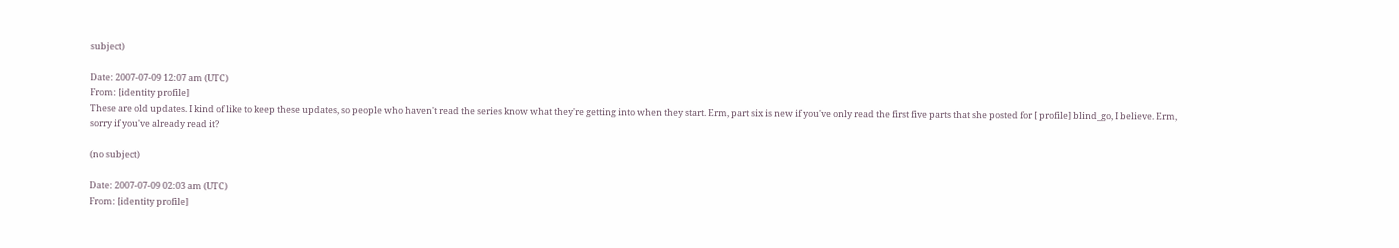subject)

Date: 2007-07-09 12:07 am (UTC)
From: [identity profile]
These are old updates. I kind of like to keep these updates, so people who haven't read the series know what they're getting into when they start. Erm, part six is new if you've only read the first five parts that she posted for [ profile] blind_go, I believe. Erm, sorry if you've already read it?

(no subject)

Date: 2007-07-09 02:03 am (UTC)
From: [identity profile]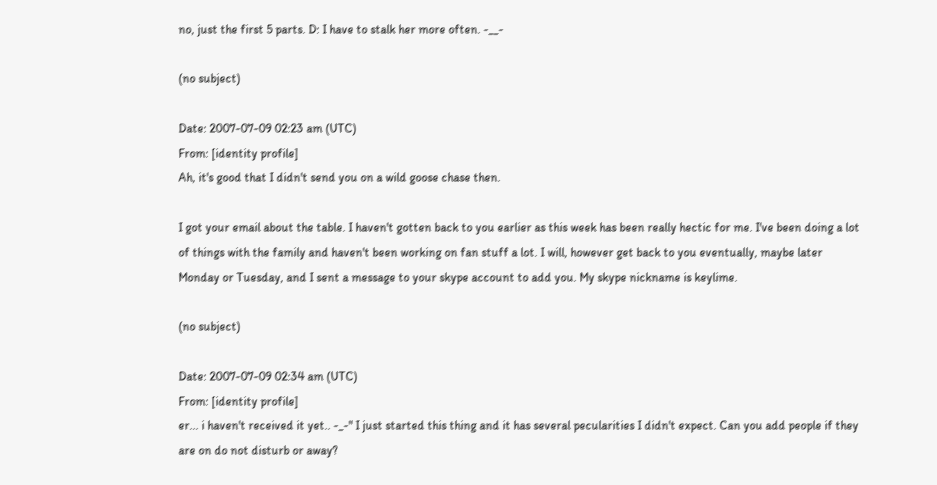no, just the first 5 parts. D: I have to stalk her more often. -__-

(no subject)

Date: 2007-07-09 02:23 am (UTC)
From: [identity profile]
Ah, it's good that I didn't send you on a wild goose chase then.

I got your email about the table. I haven't gotten back to you earlier as this week has been really hectic for me. I've been doing a lot of things with the family and haven't been working on fan stuff a lot. I will, however get back to you eventually, maybe later Monday or Tuesday, and I sent a message to your skype account to add you. My skype nickname is keylime.

(no subject)

Date: 2007-07-09 02:34 am (UTC)
From: [identity profile]
er... i haven't received it yet.. -_-" I just started this thing and it has several pecularities I didn't expect. Can you add people if they are on do not disturb or away?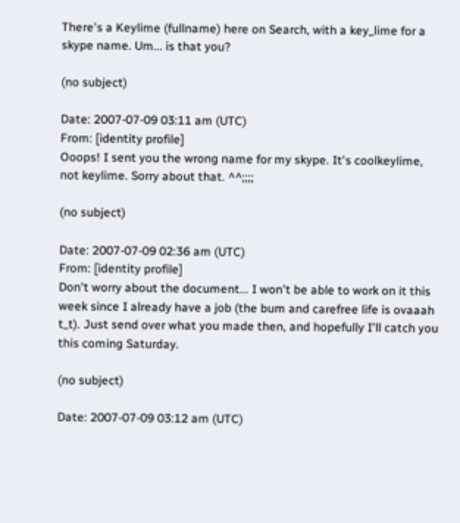There's a Keylime (fullname) here on Search, with a key_lime for a skype name. Um... is that you?

(no subject)

Date: 2007-07-09 03:11 am (UTC)
From: [identity profile]
Ooops! I sent you the wrong name for my skype. It's coolkeylime, not keylime. Sorry about that. ^^;;;;

(no subject)

Date: 2007-07-09 02:36 am (UTC)
From: [identity profile]
Don't worry about the document... I won't be able to work on it this week since I already have a job (the bum and carefree life is ovaaah t_t). Just send over what you made then, and hopefully I'll catch you this coming Saturday.

(no subject)

Date: 2007-07-09 03:12 am (UTC)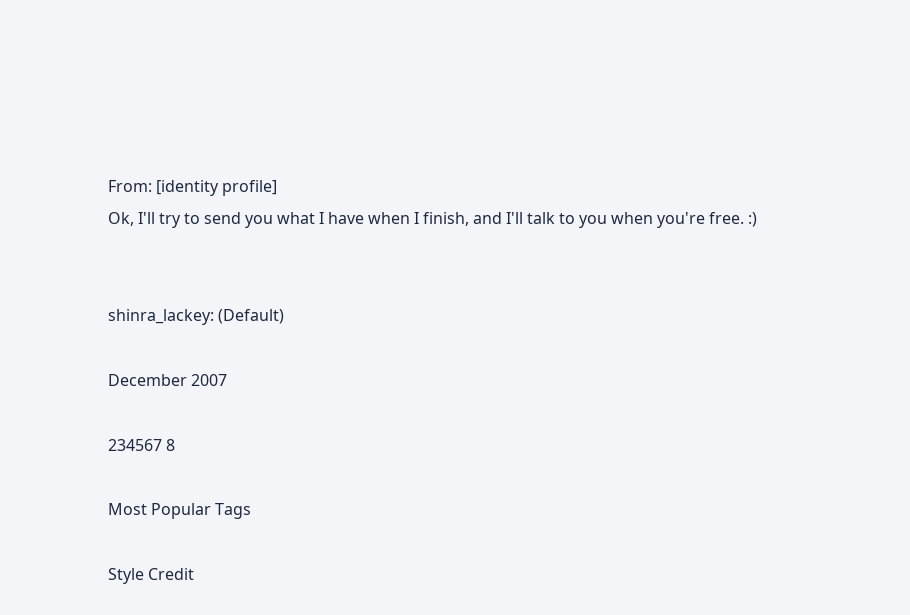From: [identity profile]
Ok, I'll try to send you what I have when I finish, and I'll talk to you when you're free. :)


shinra_lackey: (Default)

December 2007

234567 8

Most Popular Tags

Style Credit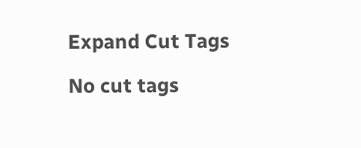Expand Cut Tags

No cut tags